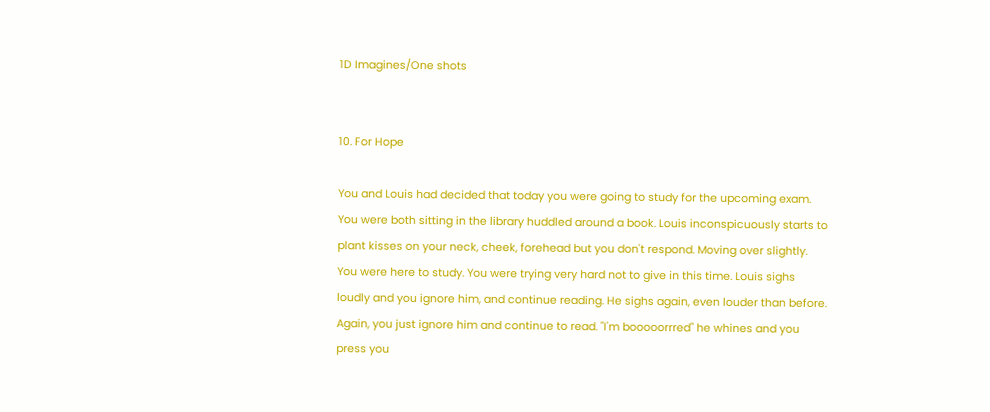1D Imagines/One shots


10. For Hope

You and Louis had decided that today you were going to study for the upcoming exam. You were both sitting in the library huddled around a book. Louis inconspicuously starts to plant kisses on your neck, cheek, forehead but you don't respond. Moving over slightly. You were here to study. You were trying very hard not to give in this time. Louis sighs loudly and you ignore him, and continue reading. He sighs again, even louder than before. Again, you just ignore him and continue to read. "I'm booooorrred" he whines and you press you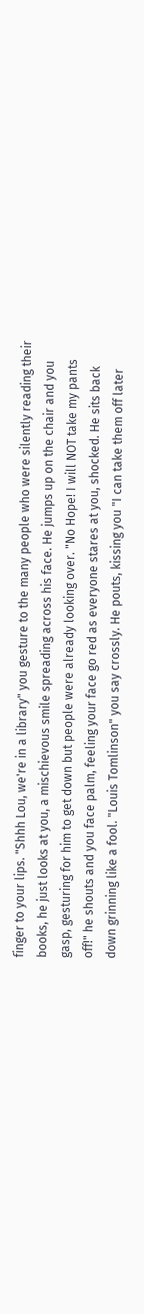finger to your lips. "Shhh Lou, we're in a library" you gesture to the many people who were silently reading their books, he just looks at you, a mischievous smile spreading across his face. He jumps up on the chair and you gasp, gesturing for him to get down but people were already looking over. "No Hope! I will NOT take my pants off!" he shouts and you face palm, feeling your face go red as everyone stares at you, shocked. He sits back down grinning like a fool. "Louis Tomlinson" you say crossly. He pouts, kissing you "I can take them off later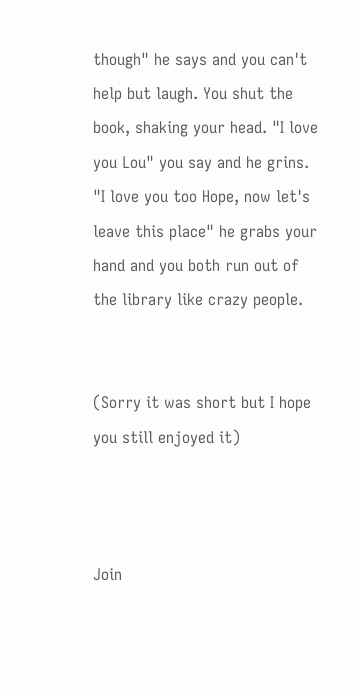though" he says and you can't help but laugh. You shut the book, shaking your head. "I love you Lou" you say and he grins. "I love you too Hope, now let's leave this place" he grabs your hand and you both run out of the library like crazy people.


(Sorry it was short but I hope you still enjoyed it)



Join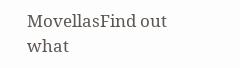MovellasFind out what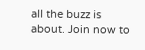all the buzz is about. Join now to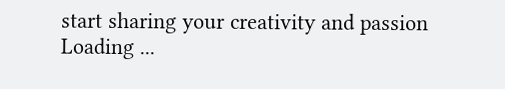start sharing your creativity and passion
Loading ...